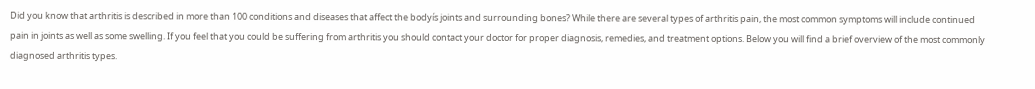Did you know that arthritis is described in more than 100 conditions and diseases that affect the bodyís joints and surrounding bones? While there are several types of arthritis pain, the most common symptoms will include continued pain in joints as well as some swelling. If you feel that you could be suffering from arthritis you should contact your doctor for proper diagnosis, remedies, and treatment options. Below you will find a brief overview of the most commonly diagnosed arthritis types.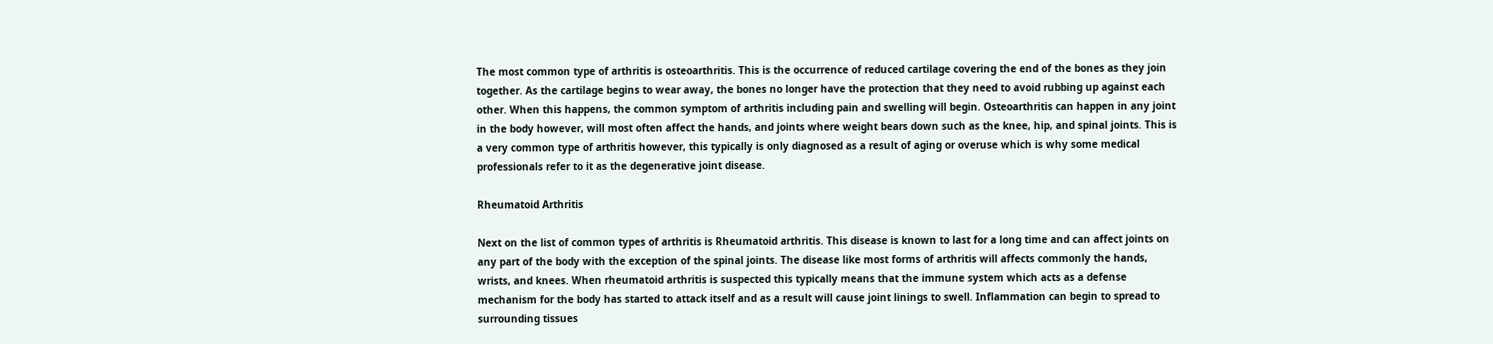The most common type of arthritis is osteoarthritis. This is the occurrence of reduced cartilage covering the end of the bones as they join together. As the cartilage begins to wear away, the bones no longer have the protection that they need to avoid rubbing up against each other. When this happens, the common symptom of arthritis including pain and swelling will begin. Osteoarthritis can happen in any joint in the body however, will most often affect the hands, and joints where weight bears down such as the knee, hip, and spinal joints. This is a very common type of arthritis however, this typically is only diagnosed as a result of aging or overuse which is why some medical professionals refer to it as the degenerative joint disease.

Rheumatoid Arthritis

Next on the list of common types of arthritis is Rheumatoid arthritis. This disease is known to last for a long time and can affect joints on any part of the body with the exception of the spinal joints. The disease like most forms of arthritis will affects commonly the hands, wrists, and knees. When rheumatoid arthritis is suspected this typically means that the immune system which acts as a defense mechanism for the body has started to attack itself and as a result will cause joint linings to swell. Inflammation can begin to spread to surrounding tissues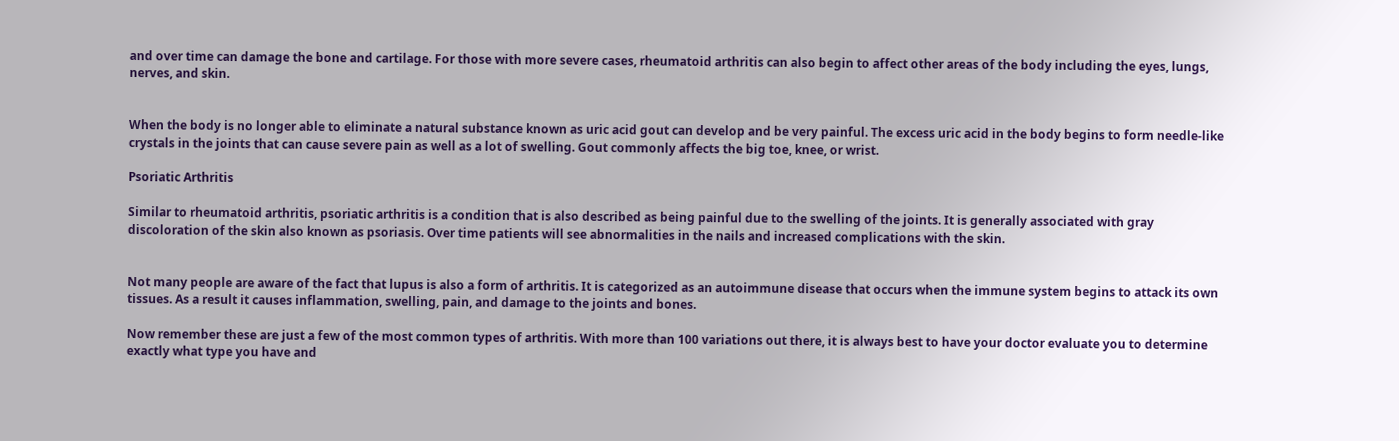and over time can damage the bone and cartilage. For those with more severe cases, rheumatoid arthritis can also begin to affect other areas of the body including the eyes, lungs, nerves, and skin.


When the body is no longer able to eliminate a natural substance known as uric acid gout can develop and be very painful. The excess uric acid in the body begins to form needle-like crystals in the joints that can cause severe pain as well as a lot of swelling. Gout commonly affects the big toe, knee, or wrist.

Psoriatic Arthritis

Similar to rheumatoid arthritis, psoriatic arthritis is a condition that is also described as being painful due to the swelling of the joints. It is generally associated with gray discoloration of the skin also known as psoriasis. Over time patients will see abnormalities in the nails and increased complications with the skin.


Not many people are aware of the fact that lupus is also a form of arthritis. It is categorized as an autoimmune disease that occurs when the immune system begins to attack its own tissues. As a result it causes inflammation, swelling, pain, and damage to the joints and bones.

Now remember these are just a few of the most common types of arthritis. With more than 100 variations out there, it is always best to have your doctor evaluate you to determine exactly what type you have and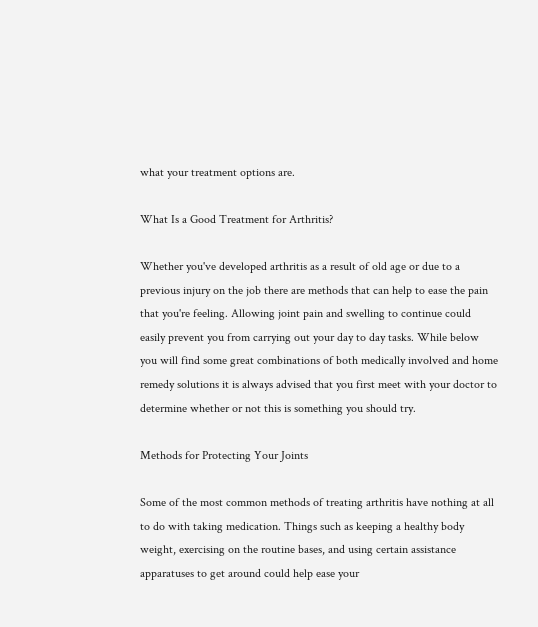what your treatment options are.

What Is a Good Treatment for Arthritis?

Whether you've developed arthritis as a result of old age or due to a previous injury on the job there are methods that can help to ease the pain that you're feeling. Allowing joint pain and swelling to continue could easily prevent you from carrying out your day to day tasks. While below you will find some great combinations of both medically involved and home remedy solutions it is always advised that you first meet with your doctor to determine whether or not this is something you should try.

Methods for Protecting Your Joints

Some of the most common methods of treating arthritis have nothing at all to do with taking medication. Things such as keeping a healthy body weight, exercising on the routine bases, and using certain assistance apparatuses to get around could help ease your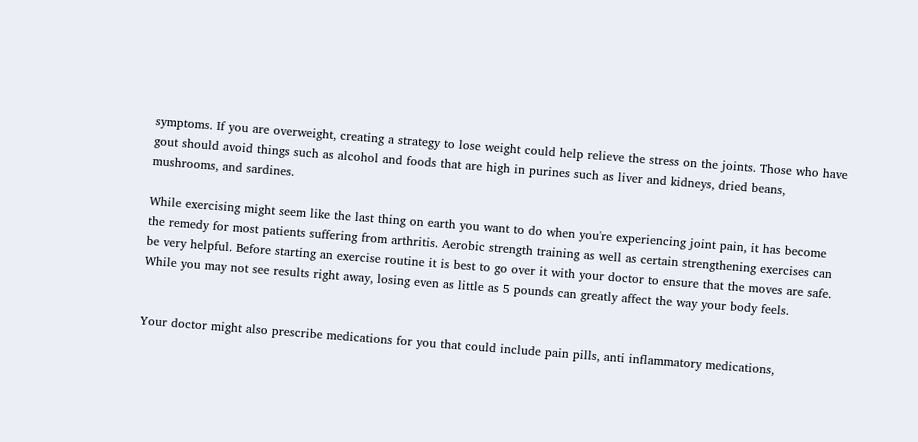symptoms. If you are overweight, creating a strategy to lose weight could help relieve the stress on the joints. Those who have gout should avoid things such as alcohol and foods that are high in purines such as liver and kidneys, dried beans, mushrooms, and sardines.

While exercising might seem like the last thing on earth you want to do when you're experiencing joint pain, it has become the remedy for most patients suffering from arthritis. Aerobic strength training as well as certain strengthening exercises can be very helpful. Before starting an exercise routine it is best to go over it with your doctor to ensure that the moves are safe. While you may not see results right away, losing even as little as 5 pounds can greatly affect the way your body feels.


Your doctor might also prescribe medications for you that could include pain pills, anti inflammatory medications,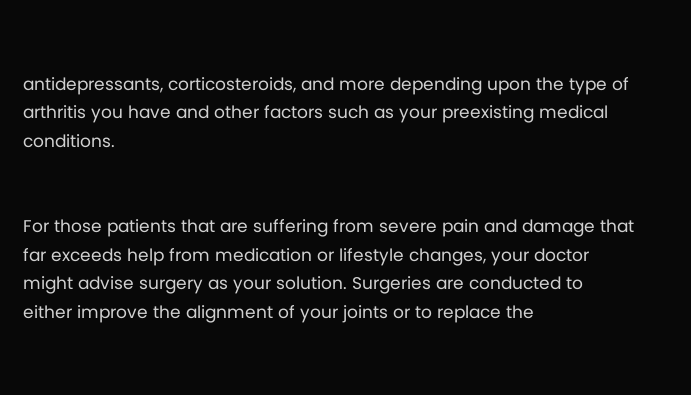antidepressants, corticosteroids, and more depending upon the type of arthritis you have and other factors such as your preexisting medical conditions.


For those patients that are suffering from severe pain and damage that far exceeds help from medication or lifestyle changes, your doctor might advise surgery as your solution. Surgeries are conducted to either improve the alignment of your joints or to replace the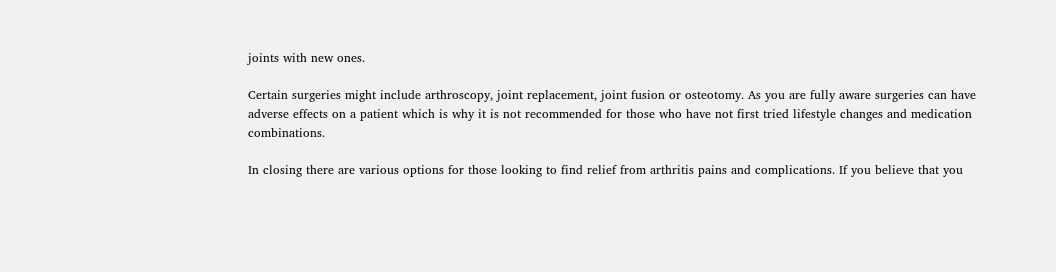joints with new ones.

Certain surgeries might include arthroscopy, joint replacement, joint fusion or osteotomy. As you are fully aware surgeries can have adverse effects on a patient which is why it is not recommended for those who have not first tried lifestyle changes and medication combinations.

In closing there are various options for those looking to find relief from arthritis pains and complications. If you believe that you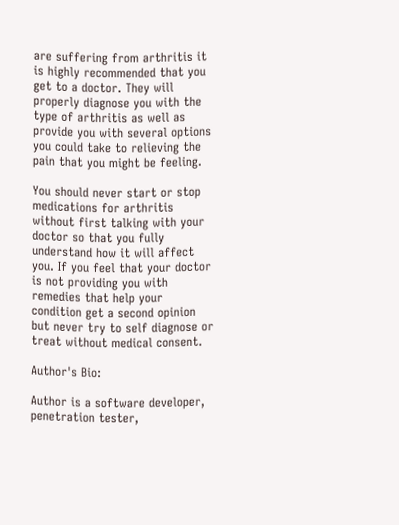are suffering from arthritis it is highly recommended that you get to a doctor. They will properly diagnose you with the type of arthritis as well as provide you with several options you could take to relieving the pain that you might be feeling.

You should never start or stop medications for arthritis without first talking with your doctor so that you fully understand how it will affect you. If you feel that your doctor is not providing you with remedies that help your condition get a second opinion but never try to self diagnose or treat without medical consent.

Author's Bio:

Author is a software developer, penetration tester,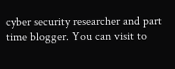cyber security researcher and part time blogger. You can visit to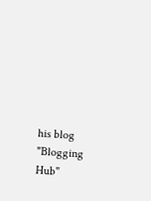his blog "Blogging Hub"